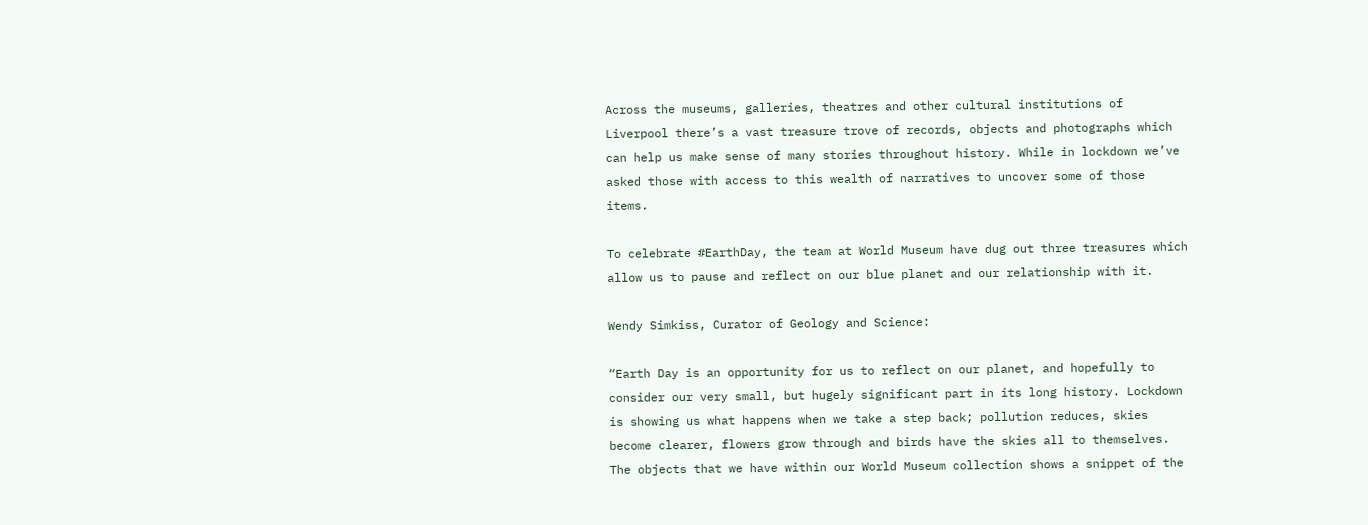Across the museums, galleries, theatres and other cultural institutions of Liverpool there’s a vast treasure trove of records, objects and photographs which can help us make sense of many stories throughout history. While in lockdown we’ve asked those with access to this wealth of narratives to uncover some of those items.

To celebrate #EarthDay, the team at World Museum have dug out three treasures which allow us to pause and reflect on our blue planet and our relationship with it.

Wendy Simkiss, Curator of Geology and Science:

“Earth Day is an opportunity for us to reflect on our planet, and hopefully to consider our very small, but hugely significant part in its long history. Lockdown is showing us what happens when we take a step back; pollution reduces, skies become clearer, flowers grow through and birds have the skies all to themselves. The objects that we have within our World Museum collection shows a snippet of the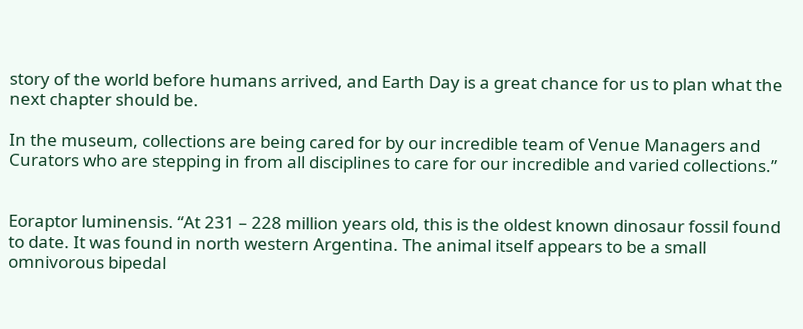story of the world before humans arrived, and Earth Day is a great chance for us to plan what the next chapter should be.

In the museum, collections are being cared for by our incredible team of Venue Managers and Curators who are stepping in from all disciplines to care for our incredible and varied collections.”


Eoraptor luminensis. “At 231 – 228 million years old, this is the oldest known dinosaur fossil found to date. It was found in north western Argentina. The animal itself appears to be a small omnivorous bipedal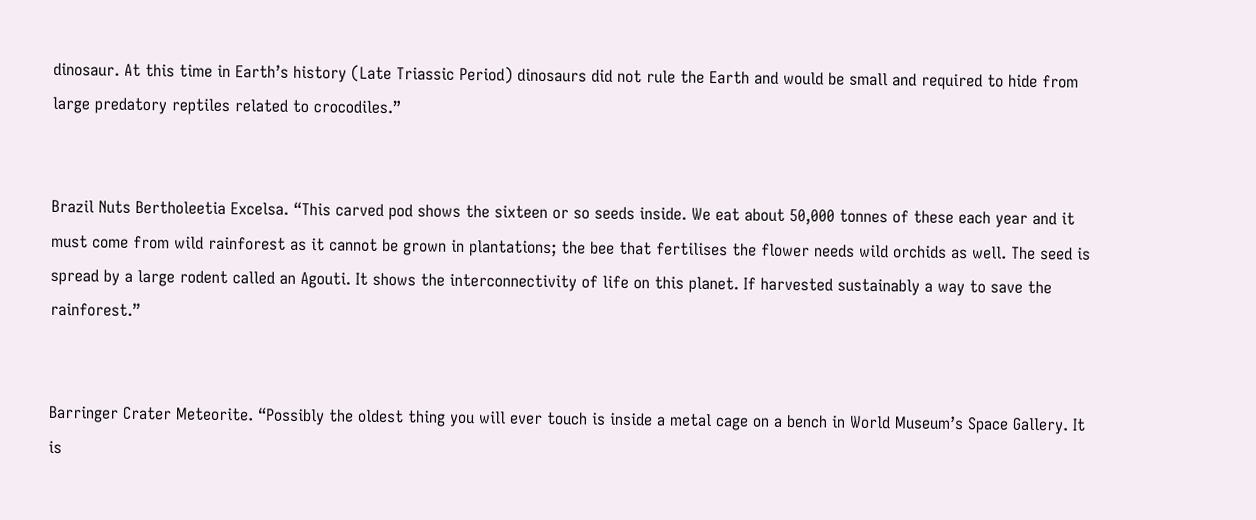dinosaur. At this time in Earth’s history (Late Triassic Period) dinosaurs did not rule the Earth and would be small and required to hide from large predatory reptiles related to crocodiles.”


Brazil Nuts Bertholeetia Excelsa. “This carved pod shows the sixteen or so seeds inside. We eat about 50,000 tonnes of these each year and it must come from wild rainforest as it cannot be grown in plantations; the bee that fertilises the flower needs wild orchids as well. The seed is spread by a large rodent called an Agouti. It shows the interconnectivity of life on this planet. If harvested sustainably a way to save the rainforest.”


Barringer Crater Meteorite. “Possibly the oldest thing you will ever touch is inside a metal cage on a bench in World Museum’s Space Gallery. It is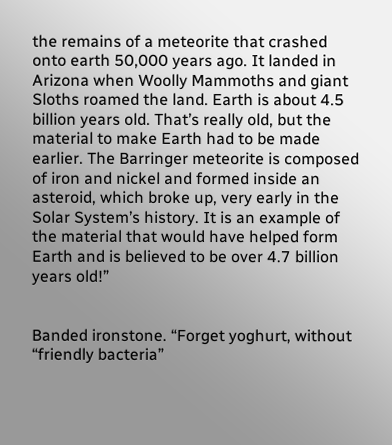the remains of a meteorite that crashed onto earth 50,000 years ago. It landed in Arizona when Woolly Mammoths and giant Sloths roamed the land. Earth is about 4.5 billion years old. That’s really old, but the material to make Earth had to be made earlier. The Barringer meteorite is composed of iron and nickel and formed inside an asteroid, which broke up, very early in the Solar System’s history. It is an example of the material that would have helped form Earth and is believed to be over 4.7 billion years old!”


Banded ironstone. “Forget yoghurt, without “friendly bacteria”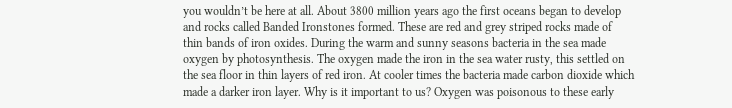you wouldn’t be here at all. About 3800 million years ago the first oceans began to develop and rocks called Banded Ironstones formed. These are red and grey striped rocks made of thin bands of iron oxides. During the warm and sunny seasons bacteria in the sea made oxygen by photosynthesis. The oxygen made the iron in the sea water rusty, this settled on the sea floor in thin layers of red iron. At cooler times the bacteria made carbon dioxide which made a darker iron layer. Why is it important to us? Oxygen was poisonous to these early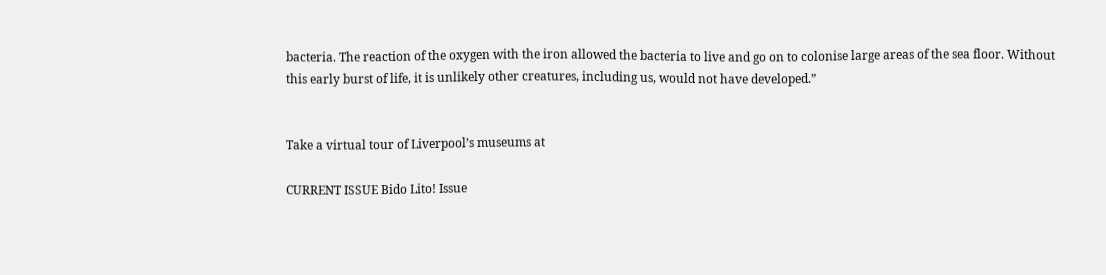bacteria. The reaction of the oxygen with the iron allowed the bacteria to live and go on to colonise large areas of the sea floor. Without this early burst of life, it is unlikely other creatures, including us, would not have developed.”


Take a virtual tour of Liverpool’s museums at

CURRENT ISSUE Bido Lito! Issue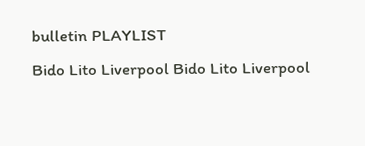bulletin PLAYLIST
Bido Lito Liverpool Bido Lito Liverpool